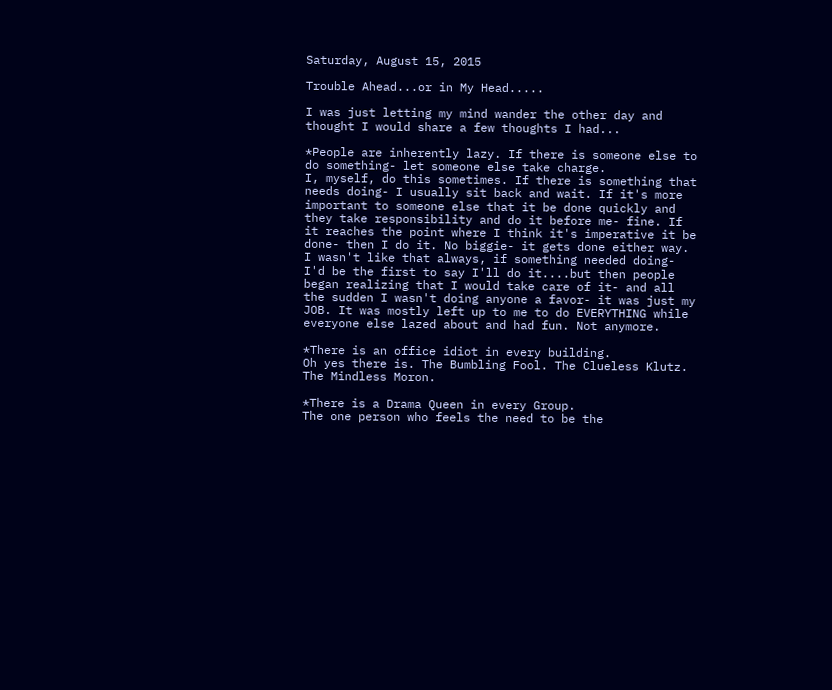Saturday, August 15, 2015

Trouble Ahead...or in My Head.....

I was just letting my mind wander the other day and thought I would share a few thoughts I had...

*People are inherently lazy. If there is someone else to do something- let someone else take charge.
I, myself, do this sometimes. If there is something that needs doing- I usually sit back and wait. If it's more important to someone else that it be done quickly and they take responsibility and do it before me- fine. If it reaches the point where I think it's imperative it be done- then I do it. No biggie- it gets done either way. I wasn't like that always, if something needed doing- I'd be the first to say I'll do it....but then people began realizing that I would take care of it- and all the sudden I wasn't doing anyone a favor- it was just my JOB. It was mostly left up to me to do EVERYTHING while everyone else lazed about and had fun. Not anymore.

*There is an office idiot in every building.
Oh yes there is. The Bumbling Fool. The Clueless Klutz. The Mindless Moron.

*There is a Drama Queen in every Group.
The one person who feels the need to be the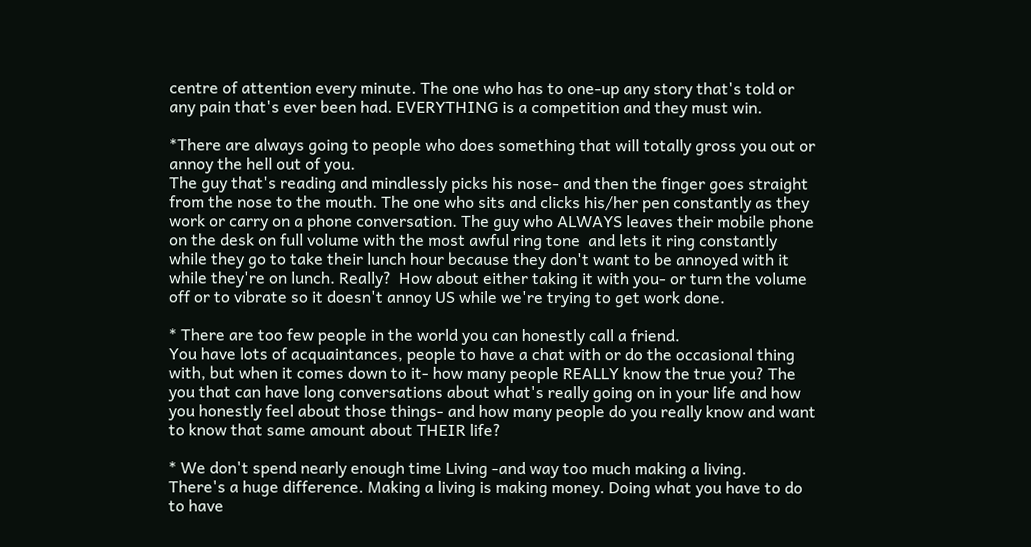centre of attention every minute. The one who has to one-up any story that's told or any pain that's ever been had. EVERYTHING is a competition and they must win.

*There are always going to people who does something that will totally gross you out or annoy the hell out of you.
The guy that's reading and mindlessly picks his nose- and then the finger goes straight from the nose to the mouth. The one who sits and clicks his/her pen constantly as they work or carry on a phone conversation. The guy who ALWAYS leaves their mobile phone on the desk on full volume with the most awful ring tone  and lets it ring constantly while they go to take their lunch hour because they don't want to be annoyed with it while they're on lunch. Really?  How about either taking it with you- or turn the volume off or to vibrate so it doesn't annoy US while we're trying to get work done.

* There are too few people in the world you can honestly call a friend.
You have lots of acquaintances, people to have a chat with or do the occasional thing with, but when it comes down to it- how many people REALLY know the true you? The you that can have long conversations about what's really going on in your life and how you honestly feel about those things- and how many people do you really know and want to know that same amount about THEIR life?

* We don't spend nearly enough time Living -and way too much making a living.
There's a huge difference. Making a living is making money. Doing what you have to do to have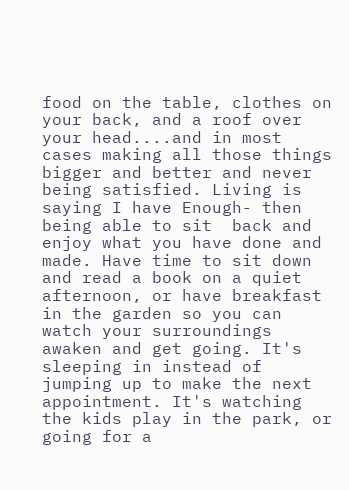food on the table, clothes on your back, and a roof over your head....and in most cases making all those things bigger and better and never being satisfied. Living is saying I have Enough- then being able to sit  back and enjoy what you have done and made. Have time to sit down and read a book on a quiet afternoon, or have breakfast in the garden so you can watch your surroundings awaken and get going. It's sleeping in instead of jumping up to make the next appointment. It's watching the kids play in the park, or going for a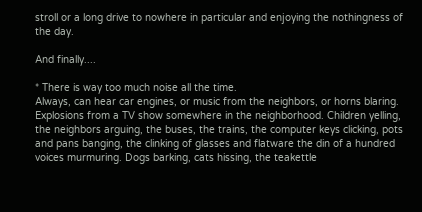stroll or a long drive to nowhere in particular and enjoying the nothingness of the day.

And finally....

* There is way too much noise all the time.
Always, can hear car engines, or music from the neighbors, or horns blaring. Explosions from a TV show somewhere in the neighborhood. Children yelling, the neighbors arguing, the buses, the trains, the computer keys clicking, pots and pans banging, the clinking of glasses and flatware the din of a hundred voices murmuring. Dogs barking, cats hissing, the teakettle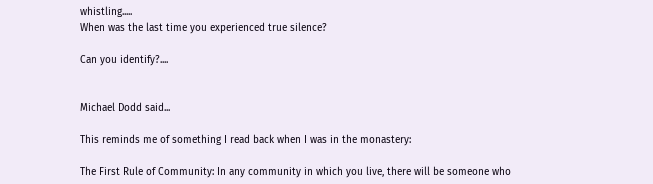whistling.....
When was the last time you experienced true silence?

Can you identify?....


Michael Dodd said...

This reminds me of something I read back when I was in the monastery:

The First Rule of Community: In any community in which you live, there will be someone who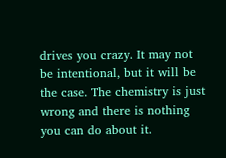drives you crazy. It may not be intentional, but it will be the case. The chemistry is just wrong and there is nothing you can do about it.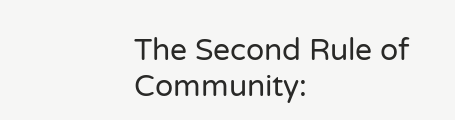The Second Rule of Community: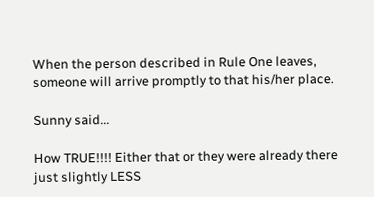When the person described in Rule One leaves, someone will arrive promptly to that his/her place.

Sunny said...

How TRUE!!!! Either that or they were already there just slightly LESS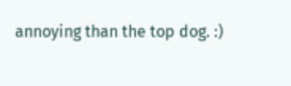annoying than the top dog. :)